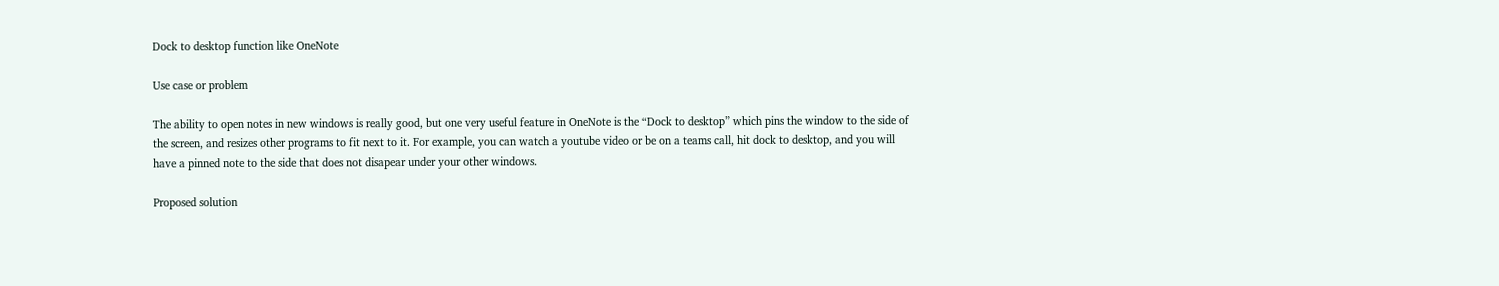Dock to desktop function like OneNote

Use case or problem

The ability to open notes in new windows is really good, but one very useful feature in OneNote is the “Dock to desktop” which pins the window to the side of the screen, and resizes other programs to fit next to it. For example, you can watch a youtube video or be on a teams call, hit dock to desktop, and you will have a pinned note to the side that does not disapear under your other windows.

Proposed solution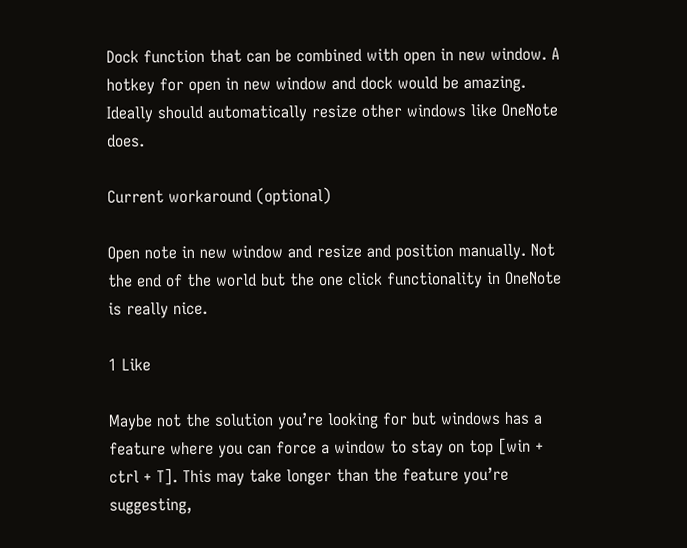Dock function that can be combined with open in new window. A hotkey for open in new window and dock would be amazing. Ideally should automatically resize other windows like OneNote does.

Current workaround (optional)

Open note in new window and resize and position manually. Not the end of the world but the one click functionality in OneNote is really nice.

1 Like

Maybe not the solution you’re looking for but windows has a feature where you can force a window to stay on top [win + ctrl + T]. This may take longer than the feature you’re suggesting,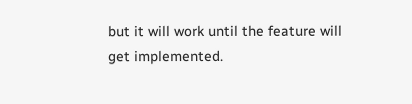but it will work until the feature will get implemented.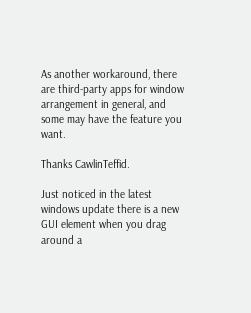As another workaround, there are third-party apps for window arrangement in general, and some may have the feature you want.

Thanks CawlinTeffid.

Just noticed in the latest windows update there is a new GUI element when you drag around a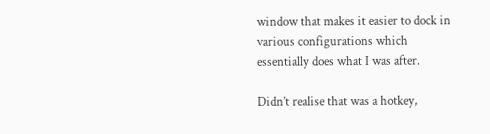window that makes it easier to dock in various configurations which essentially does what I was after.

Didn’t realise that was a hotkey,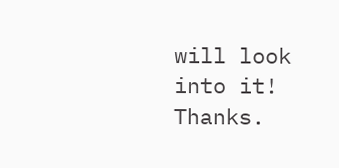will look into it! Thanks.